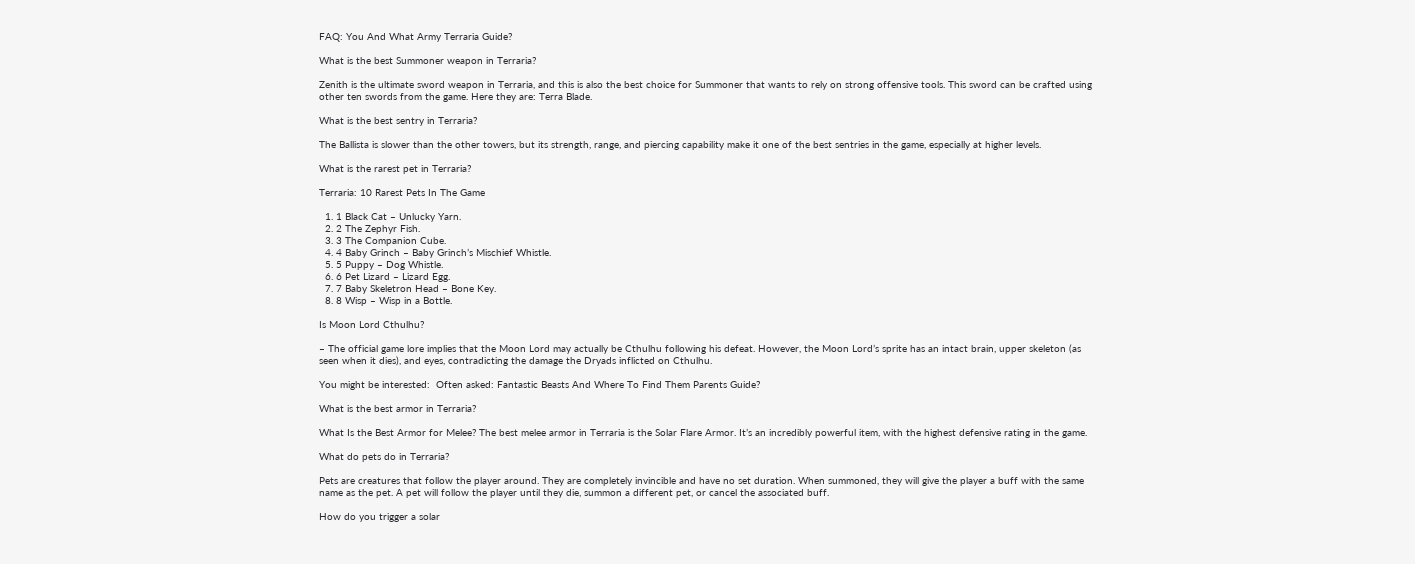FAQ: You And What Army Terraria Guide?

What is the best Summoner weapon in Terraria?

Zenith is the ultimate sword weapon in Terraria, and this is also the best choice for Summoner that wants to rely on strong offensive tools. This sword can be crafted using other ten swords from the game. Here they are: Terra Blade.

What is the best sentry in Terraria?

The Ballista is slower than the other towers, but its strength, range, and piercing capability make it one of the best sentries in the game, especially at higher levels.

What is the rarest pet in Terraria?

Terraria: 10 Rarest Pets In The Game

  1. 1 Black Cat – Unlucky Yarn.
  2. 2 The Zephyr Fish.
  3. 3 The Companion Cube.
  4. 4 Baby Grinch – Baby Grinch’s Mischief Whistle.
  5. 5 Puppy – Dog Whistle.
  6. 6 Pet Lizard – Lizard Egg.
  7. 7 Baby Skeletron Head – Bone Key.
  8. 8 Wisp – Wisp in a Bottle.

Is Moon Lord Cthulhu?

– The official game lore implies that the Moon Lord may actually be Cthulhu following his defeat. However, the Moon Lord’s sprite has an intact brain, upper skeleton (as seen when it dies), and eyes, contradicting the damage the Dryads inflicted on Cthulhu.

You might be interested:  Often asked: Fantastic Beasts And Where To Find Them Parents Guide?

What is the best armor in Terraria?

What Is the Best Armor for Melee? The best melee armor in Terraria is the Solar Flare Armor. It’s an incredibly powerful item, with the highest defensive rating in the game.

What do pets do in Terraria?

Pets are creatures that follow the player around. They are completely invincible and have no set duration. When summoned, they will give the player a buff with the same name as the pet. A pet will follow the player until they die, summon a different pet, or cancel the associated buff.

How do you trigger a solar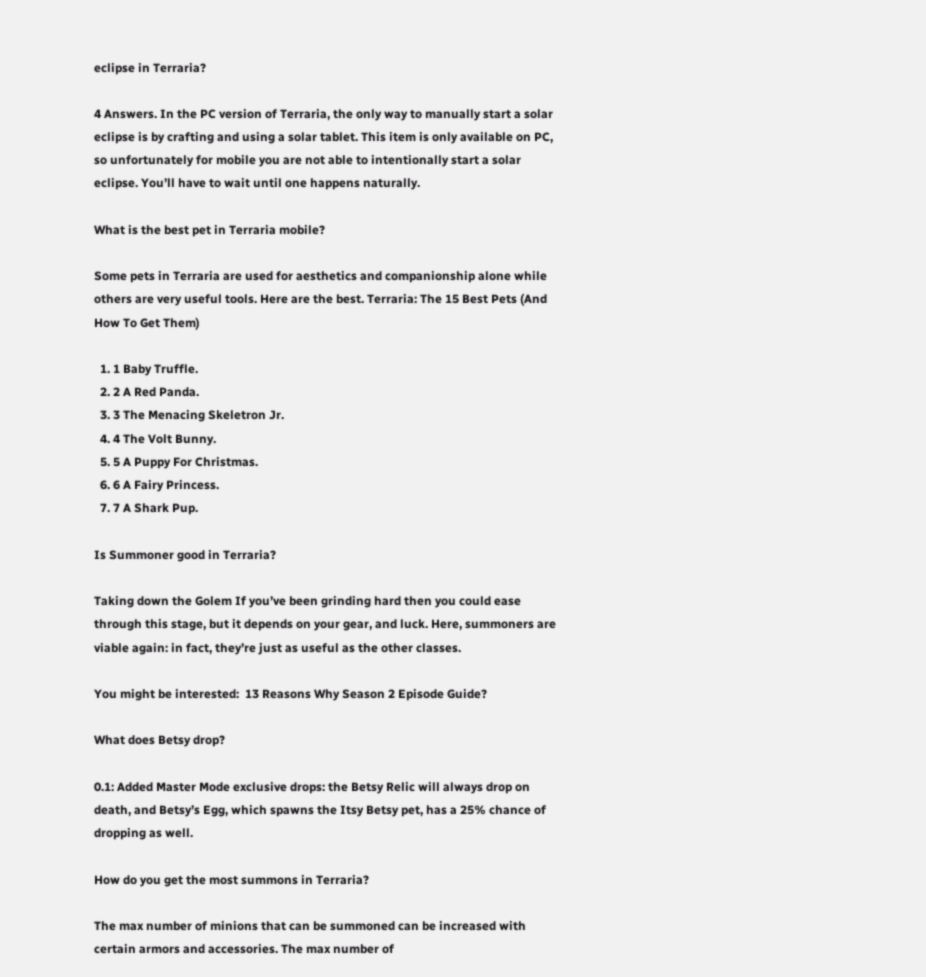eclipse in Terraria?

4 Answers. In the PC version of Terraria, the only way to manually start a solar eclipse is by crafting and using a solar tablet. This item is only available on PC, so unfortunately for mobile you are not able to intentionally start a solar eclipse. You’ll have to wait until one happens naturally.

What is the best pet in Terraria mobile?

Some pets in Terraria are used for aesthetics and companionship alone while others are very useful tools. Here are the best. Terraria: The 15 Best Pets (And How To Get Them)

  1. 1 Baby Truffle.
  2. 2 A Red Panda.
  3. 3 The Menacing Skeletron Jr.
  4. 4 The Volt Bunny.
  5. 5 A Puppy For Christmas.
  6. 6 A Fairy Princess.
  7. 7 A Shark Pup.

Is Summoner good in Terraria?

Taking down the Golem If you’ve been grinding hard then you could ease through this stage, but it depends on your gear, and luck. Here, summoners are viable again: in fact, they’re just as useful as the other classes.

You might be interested:  13 Reasons Why Season 2 Episode Guide?

What does Betsy drop?

0.1: Added Master Mode exclusive drops: the Betsy Relic will always drop on death, and Betsy’s Egg, which spawns the Itsy Betsy pet, has a 25% chance of dropping as well.

How do you get the most summons in Terraria?

The max number of minions that can be summoned can be increased with certain armors and accessories. The max number of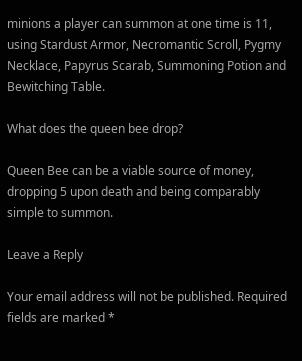minions a player can summon at one time is 11, using Stardust Armor, Necromantic Scroll, Pygmy Necklace, Papyrus Scarab, Summoning Potion and Bewitching Table.

What does the queen bee drop?

Queen Bee can be a viable source of money, dropping 5 upon death and being comparably simple to summon.

Leave a Reply

Your email address will not be published. Required fields are marked *